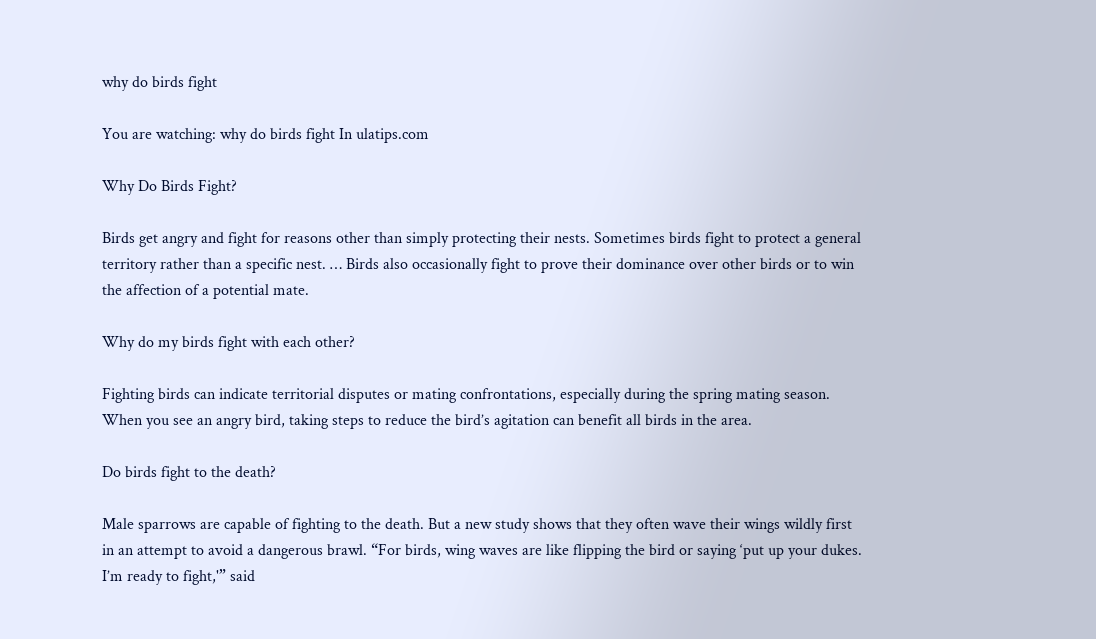why do birds fight

You are watching: why do birds fight In ulatips.com

Why Do Birds Fight?

Birds get angry and fight for reasons other than simply protecting their nests. Sometimes birds fight to protect a general territory rather than a specific nest. … Birds also occasionally fight to prove their dominance over other birds or to win the affection of a potential mate.

Why do my birds fight with each other?

Fighting birds can indicate territorial disputes or mating confrontations, especially during the spring mating season. When you see an angry bird, taking steps to reduce the bird’s agitation can benefit all birds in the area.

Do birds fight to the death?

Male sparrows are capable of fighting to the death. But a new study shows that they often wave their wings wildly first in an attempt to avoid a dangerous brawl. “For birds, wing waves are like flipping the bird or saying ‘put up your dukes. I’m ready to fight,'” said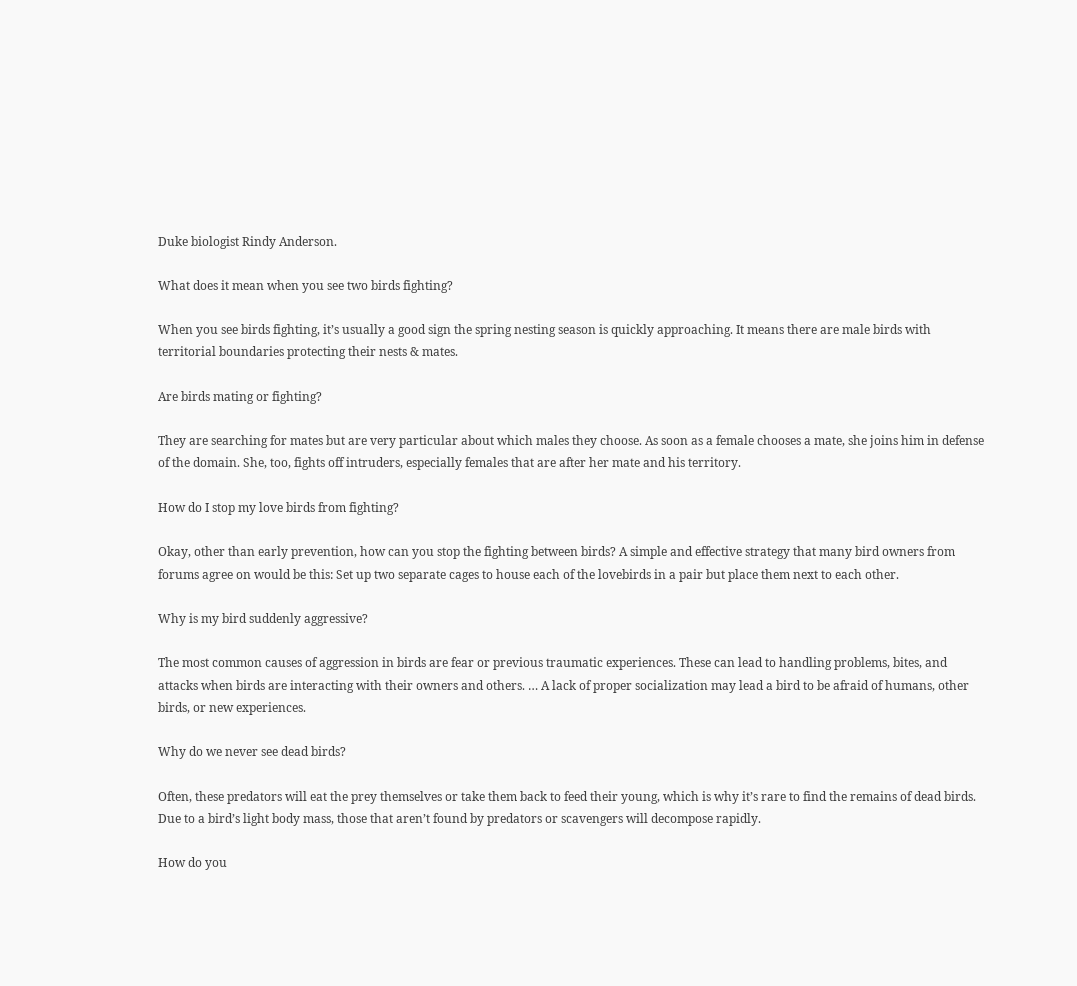Duke biologist Rindy Anderson.

What does it mean when you see two birds fighting?

When you see birds fighting, it’s usually a good sign the spring nesting season is quickly approaching. It means there are male birds with territorial boundaries protecting their nests & mates.

Are birds mating or fighting?

They are searching for mates but are very particular about which males they choose. As soon as a female chooses a mate, she joins him in defense of the domain. She, too, fights off intruders, especially females that are after her mate and his territory.

How do I stop my love birds from fighting?

Okay, other than early prevention, how can you stop the fighting between birds? A simple and effective strategy that many bird owners from forums agree on would be this: Set up two separate cages to house each of the lovebirds in a pair but place them next to each other.

Why is my bird suddenly aggressive?

The most common causes of aggression in birds are fear or previous traumatic experiences. These can lead to handling problems, bites, and attacks when birds are interacting with their owners and others. … A lack of proper socialization may lead a bird to be afraid of humans, other birds, or new experiences.

Why do we never see dead birds?

Often, these predators will eat the prey themselves or take them back to feed their young, which is why it’s rare to find the remains of dead birds. Due to a bird’s light body mass, those that aren’t found by predators or scavengers will decompose rapidly.

How do you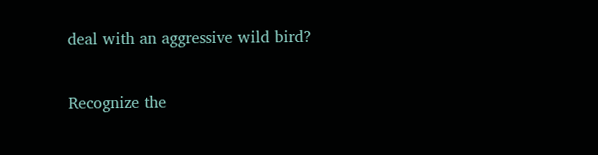deal with an aggressive wild bird?

Recognize the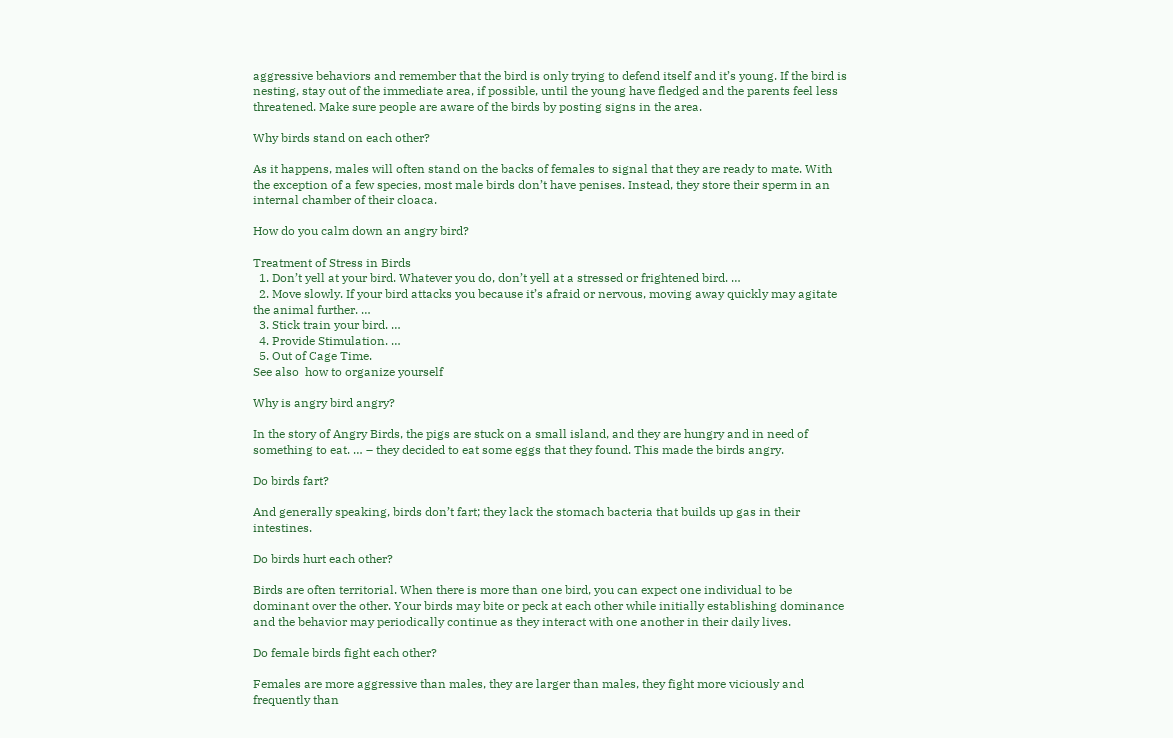aggressive behaviors and remember that the bird is only trying to defend itself and it’s young. If the bird is nesting, stay out of the immediate area, if possible, until the young have fledged and the parents feel less threatened. Make sure people are aware of the birds by posting signs in the area.

Why birds stand on each other?

As it happens, males will often stand on the backs of females to signal that they are ready to mate. With the exception of a few species, most male birds don’t have penises. Instead, they store their sperm in an internal chamber of their cloaca.

How do you calm down an angry bird?

Treatment of Stress in Birds
  1. Don’t yell at your bird. Whatever you do, don’t yell at a stressed or frightened bird. …
  2. Move slowly. If your bird attacks you because it’s afraid or nervous, moving away quickly may agitate the animal further. …
  3. Stick train your bird. …
  4. Provide Stimulation. …
  5. Out of Cage Time.
See also  how to organize yourself

Why is angry bird angry?

In the story of Angry Birds, the pigs are stuck on a small island, and they are hungry and in need of something to eat. … – they decided to eat some eggs that they found. This made the birds angry.

Do birds fart?

And generally speaking, birds don’t fart; they lack the stomach bacteria that builds up gas in their intestines.

Do birds hurt each other?

Birds are often territorial. When there is more than one bird, you can expect one individual to be dominant over the other. Your birds may bite or peck at each other while initially establishing dominance and the behavior may periodically continue as they interact with one another in their daily lives.

Do female birds fight each other?

Females are more aggressive than males, they are larger than males, they fight more viciously and frequently than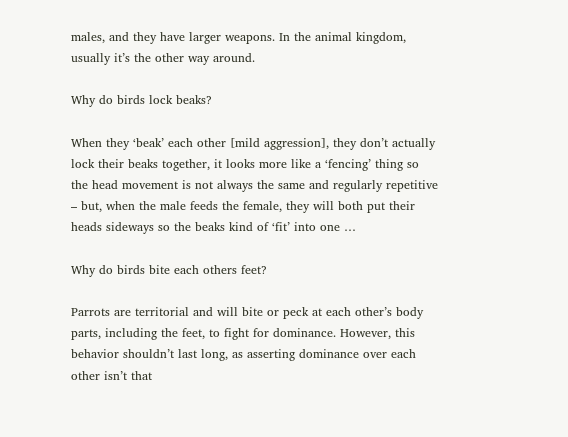males, and they have larger weapons. In the animal kingdom, usually it’s the other way around.

Why do birds lock beaks?

When they ‘beak’ each other [mild aggression], they don’t actually lock their beaks together, it looks more like a ‘fencing’ thing so the head movement is not always the same and regularly repetitive – but, when the male feeds the female, they will both put their heads sideways so the beaks kind of ‘fit’ into one …

Why do birds bite each others feet?

Parrots are territorial and will bite or peck at each other’s body parts, including the feet, to fight for dominance. However, this behavior shouldn’t last long, as asserting dominance over each other isn’t that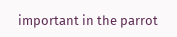important in the parrot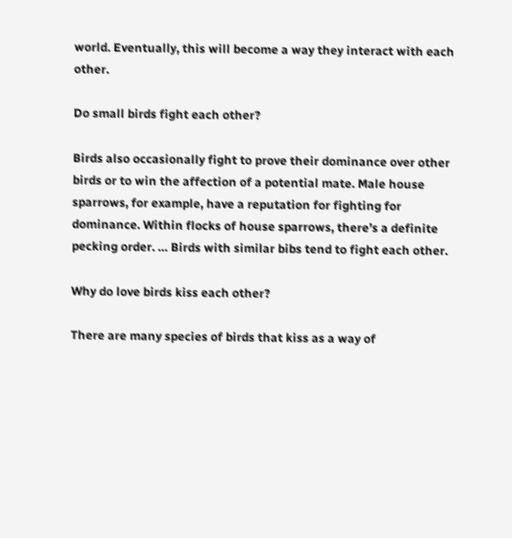world. Eventually, this will become a way they interact with each other.

Do small birds fight each other?

Birds also occasionally fight to prove their dominance over other birds or to win the affection of a potential mate. Male house sparrows, for example, have a reputation for fighting for dominance. Within flocks of house sparrows, there’s a definite pecking order. … Birds with similar bibs tend to fight each other.

Why do love birds kiss each other?

There are many species of birds that kiss as a way of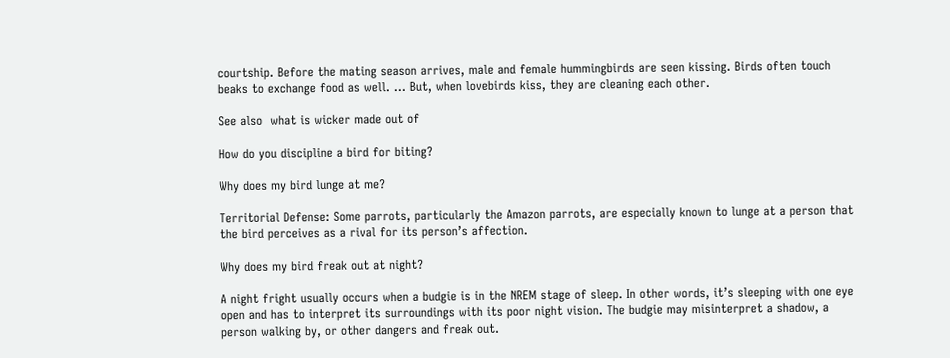courtship. Before the mating season arrives, male and female hummingbirds are seen kissing. Birds often touch beaks to exchange food as well. … But, when lovebirds kiss, they are cleaning each other.

See also  what is wicker made out of

How do you discipline a bird for biting?

Why does my bird lunge at me?

Territorial Defense: Some parrots, particularly the Amazon parrots, are especially known to lunge at a person that the bird perceives as a rival for its person’s affection.

Why does my bird freak out at night?

A night fright usually occurs when a budgie is in the NREM stage of sleep. In other words, it’s sleeping with one eye open and has to interpret its surroundings with its poor night vision. The budgie may misinterpret a shadow, a person walking by, or other dangers and freak out.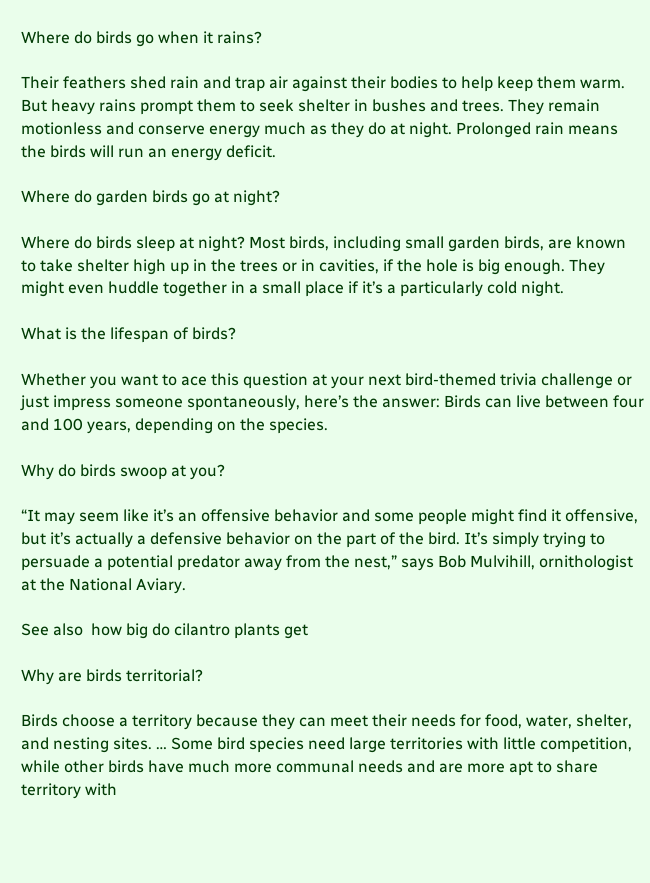Where do birds go when it rains?

Their feathers shed rain and trap air against their bodies to help keep them warm. But heavy rains prompt them to seek shelter in bushes and trees. They remain motionless and conserve energy much as they do at night. Prolonged rain means the birds will run an energy deficit.

Where do garden birds go at night?

Where do birds sleep at night? Most birds, including small garden birds, are known to take shelter high up in the trees or in cavities, if the hole is big enough. They might even huddle together in a small place if it’s a particularly cold night.

What is the lifespan of birds?

Whether you want to ace this question at your next bird-themed trivia challenge or just impress someone spontaneously, here’s the answer: Birds can live between four and 100 years, depending on the species.

Why do birds swoop at you?

“It may seem like it’s an offensive behavior and some people might find it offensive, but it’s actually a defensive behavior on the part of the bird. It’s simply trying to persuade a potential predator away from the nest,” says Bob Mulvihill, ornithologist at the National Aviary.

See also  how big do cilantro plants get

Why are birds territorial?

Birds choose a territory because they can meet their needs for food, water, shelter, and nesting sites. … Some bird species need large territories with little competition, while other birds have much more communal needs and are more apt to share territory with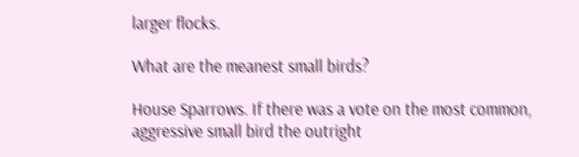larger flocks.

What are the meanest small birds?

House Sparrows. If there was a vote on the most common, aggressive small bird the outright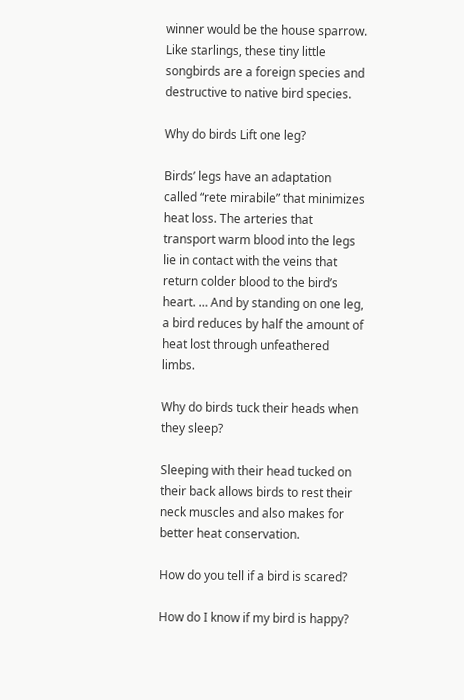winner would be the house sparrow. Like starlings, these tiny little songbirds are a foreign species and destructive to native bird species.

Why do birds Lift one leg?

Birds’ legs have an adaptation called “rete mirabile” that minimizes heat loss. The arteries that transport warm blood into the legs lie in contact with the veins that return colder blood to the bird’s heart. … And by standing on one leg, a bird reduces by half the amount of heat lost through unfeathered limbs.

Why do birds tuck their heads when they sleep?

Sleeping with their head tucked on their back allows birds to rest their neck muscles and also makes for better heat conservation.

How do you tell if a bird is scared?

How do I know if my bird is happy?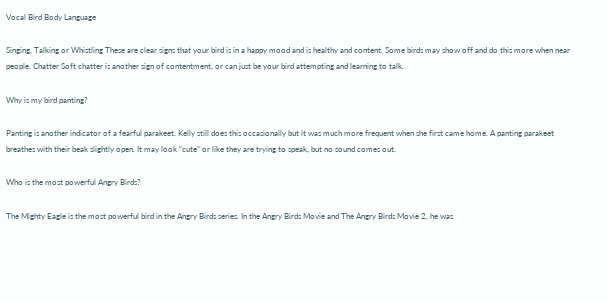Vocal Bird Body Language

Singing, Talking or Whistling These are clear signs that your bird is in a happy mood and is healthy and content. Some birds may show off and do this more when near people. Chatter Soft chatter is another sign of contentment, or can just be your bird attempting and learning to talk.

Why is my bird panting?

Panting is another indicator of a fearful parakeet. Kelly still does this occasionally but it was much more frequent when she first came home. A panting parakeet breathes with their beak slightly open. It may look “cute” or like they are trying to speak, but no sound comes out.

Who is the most powerful Angry Birds?

The Mighty Eagle is the most powerful bird in the Angry Birds series. In the Angry Birds Movie and The Angry Birds Movie 2, he was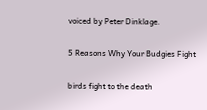voiced by Peter Dinklage.

5 Reasons Why Your Budgies Fight

birds fight to the death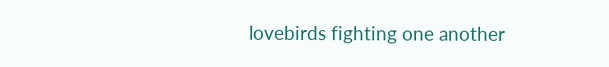lovebirds fighting one another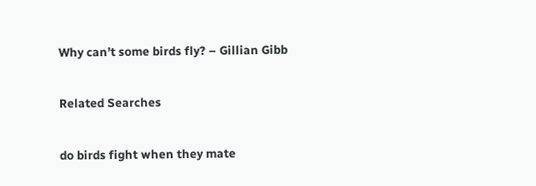Why can’t some birds fly? – Gillian Gibb

Related Searches

do birds fight when they mate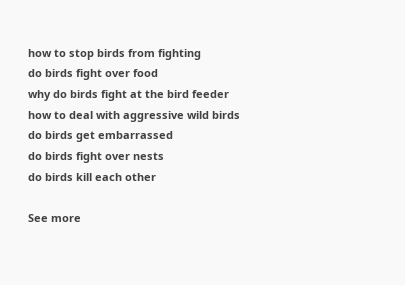how to stop birds from fighting
do birds fight over food
why do birds fight at the bird feeder
how to deal with aggressive wild birds
do birds get embarrassed
do birds fight over nests
do birds kill each other

See more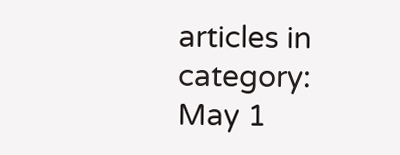articles in category: May 1